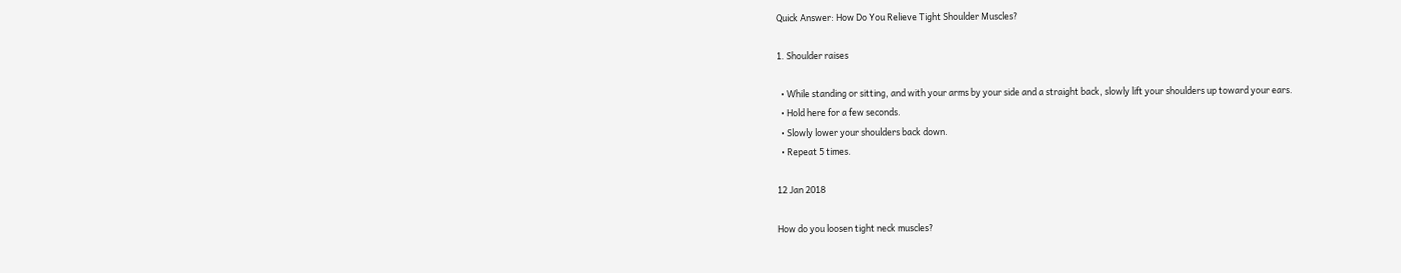Quick Answer: How Do You Relieve Tight Shoulder Muscles?

1. Shoulder raises

  • While standing or sitting, and with your arms by your side and a straight back, slowly lift your shoulders up toward your ears.
  • Hold here for a few seconds.
  • Slowly lower your shoulders back down.
  • Repeat 5 times.

12 Jan 2018

How do you loosen tight neck muscles?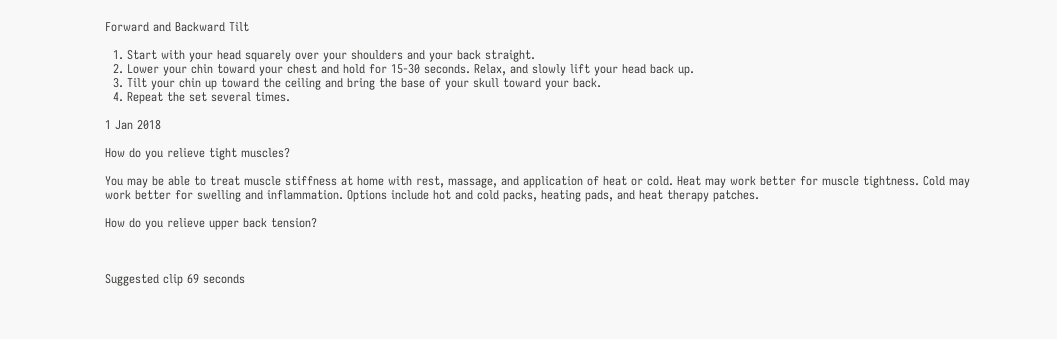Forward and Backward Tilt

  1. Start with your head squarely over your shoulders and your back straight.
  2. Lower your chin toward your chest and hold for 15-30 seconds. Relax, and slowly lift your head back up.
  3. Tilt your chin up toward the ceiling and bring the base of your skull toward your back.
  4. Repeat the set several times.

1 Jan 2018

How do you relieve tight muscles?

You may be able to treat muscle stiffness at home with rest, massage, and application of heat or cold. Heat may work better for muscle tightness. Cold may work better for swelling and inflammation. Options include hot and cold packs, heating pads, and heat therapy patches.

How do you relieve upper back tension?



Suggested clip 69 seconds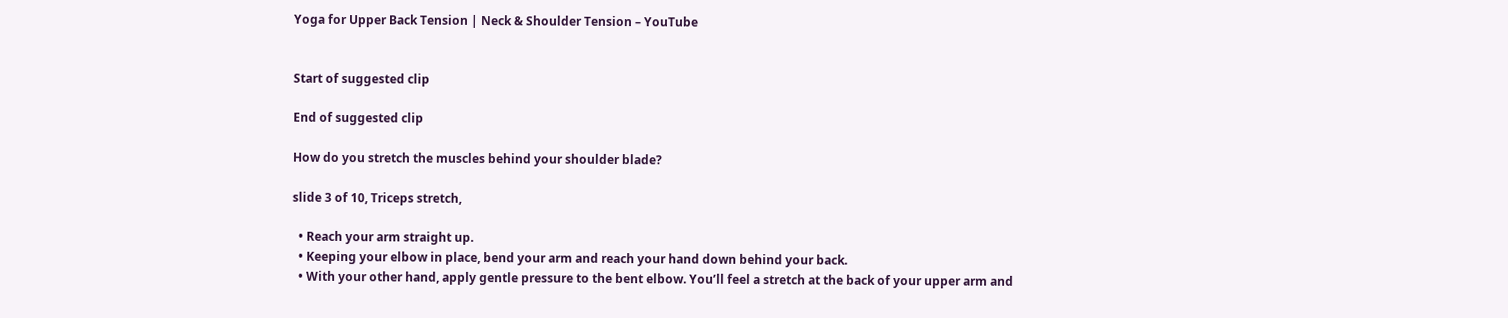Yoga for Upper Back Tension | Neck & Shoulder Tension – YouTube


Start of suggested clip

End of suggested clip

How do you stretch the muscles behind your shoulder blade?

slide 3 of 10, Triceps stretch,

  • Reach your arm straight up.
  • Keeping your elbow in place, bend your arm and reach your hand down behind your back.
  • With your other hand, apply gentle pressure to the bent elbow. You’ll feel a stretch at the back of your upper arm and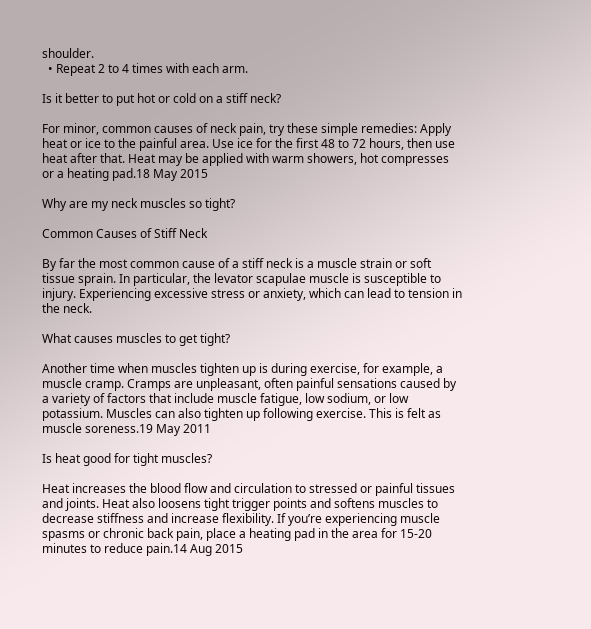shoulder.
  • Repeat 2 to 4 times with each arm.

Is it better to put hot or cold on a stiff neck?

For minor, common causes of neck pain, try these simple remedies: Apply heat or ice to the painful area. Use ice for the first 48 to 72 hours, then use heat after that. Heat may be applied with warm showers, hot compresses or a heating pad.18 May 2015

Why are my neck muscles so tight?

Common Causes of Stiff Neck

By far the most common cause of a stiff neck is a muscle strain or soft tissue sprain. In particular, the levator scapulae muscle is susceptible to injury. Experiencing excessive stress or anxiety, which can lead to tension in the neck.

What causes muscles to get tight?

Another time when muscles tighten up is during exercise, for example, a muscle cramp. Cramps are unpleasant, often painful sensations caused by a variety of factors that include muscle fatigue, low sodium, or low potassium. Muscles can also tighten up following exercise. This is felt as muscle soreness.19 May 2011

Is heat good for tight muscles?

Heat increases the blood flow and circulation to stressed or painful tissues and joints. Heat also loosens tight trigger points and softens muscles to decrease stiffness and increase flexibility. If you’re experiencing muscle spasms or chronic back pain, place a heating pad in the area for 15-20 minutes to reduce pain.14 Aug 2015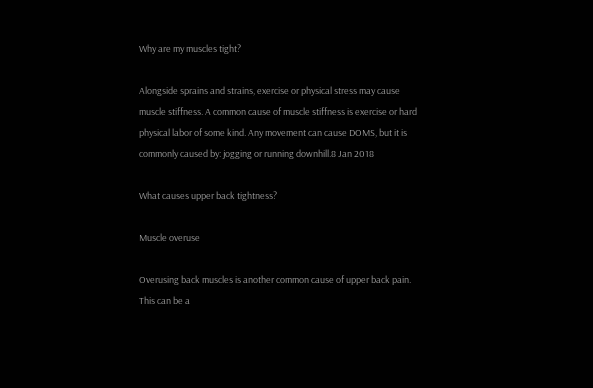Why are my muscles tight?

Alongside sprains and strains, exercise or physical stress may cause muscle stiffness. A common cause of muscle stiffness is exercise or hard physical labor of some kind. Any movement can cause DOMS, but it is commonly caused by: jogging or running downhill.8 Jan 2018

What causes upper back tightness?

Muscle overuse

Overusing back muscles is another common cause of upper back pain. This can be a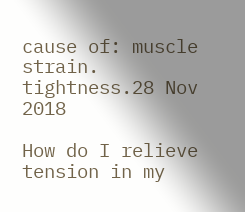cause of: muscle strain. tightness.28 Nov 2018

How do I relieve tension in my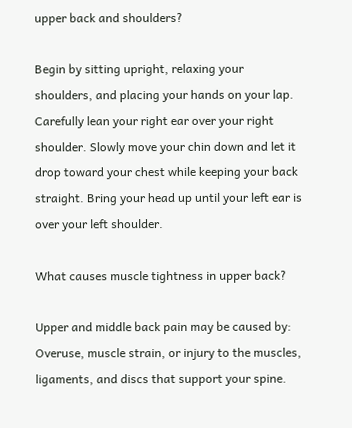upper back and shoulders?

Begin by sitting upright, relaxing your shoulders, and placing your hands on your lap. Carefully lean your right ear over your right shoulder. Slowly move your chin down and let it drop toward your chest while keeping your back straight. Bring your head up until your left ear is over your left shoulder.

What causes muscle tightness in upper back?

Upper and middle back pain may be caused by: Overuse, muscle strain, or injury to the muscles, ligaments, and discs that support your spine.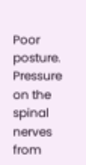Poor posture. Pressure on the spinal nerves from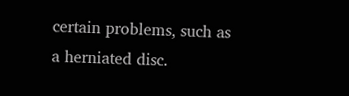certain problems, such as a herniated disc.